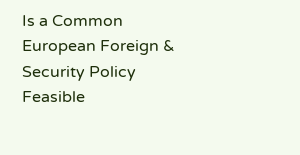Is a Common European Foreign & Security Policy Feasible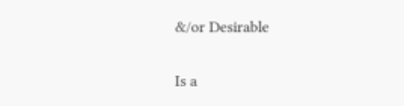&/or Desirable

Is a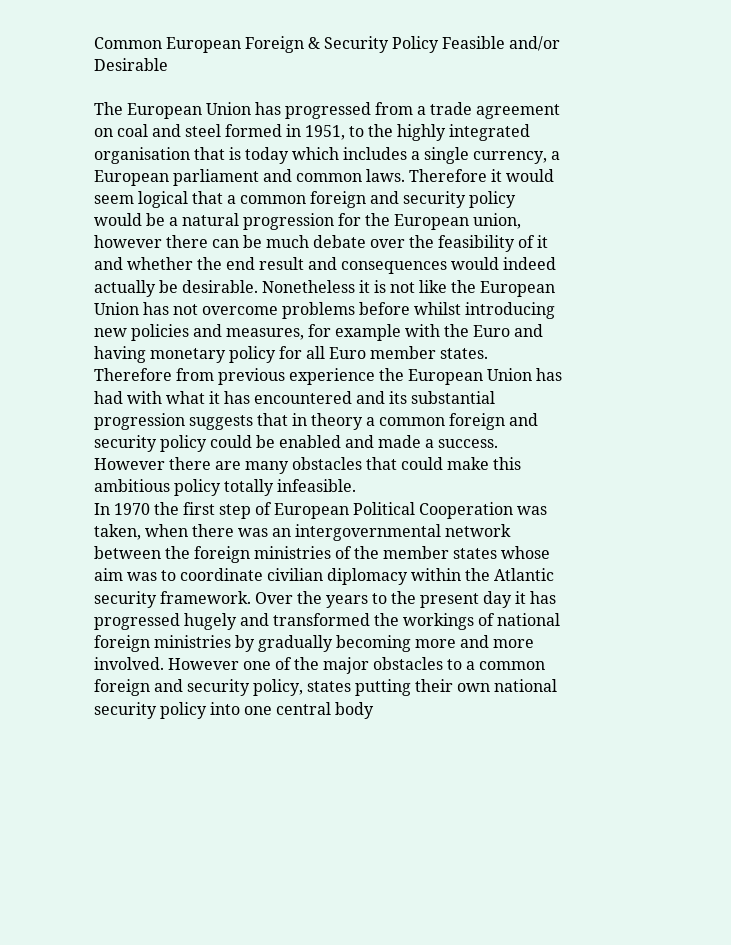Common European Foreign & Security Policy Feasible and/or Desirable

The European Union has progressed from a trade agreement on coal and steel formed in 1951, to the highly integrated organisation that is today which includes a single currency, a European parliament and common laws. Therefore it would seem logical that a common foreign and security policy would be a natural progression for the European union, however there can be much debate over the feasibility of it and whether the end result and consequences would indeed actually be desirable. Nonetheless it is not like the European Union has not overcome problems before whilst introducing new policies and measures, for example with the Euro and having monetary policy for all Euro member states. Therefore from previous experience the European Union has had with what it has encountered and its substantial progression suggests that in theory a common foreign and security policy could be enabled and made a success. However there are many obstacles that could make this ambitious policy totally infeasible.
In 1970 the first step of European Political Cooperation was taken, when there was an intergovernmental network between the foreign ministries of the member states whose aim was to coordinate civilian diplomacy within the Atlantic security framework. Over the years to the present day it has progressed hugely and transformed the workings of national foreign ministries by gradually becoming more and more involved. However one of the major obstacles to a common foreign and security policy, states putting their own national security policy into one central body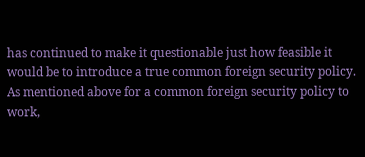has continued to make it questionable just how feasible it would be to introduce a true common foreign security policy.
As mentioned above for a common foreign security policy to work,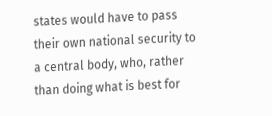states would have to pass their own national security to a central body, who, rather than doing what is best for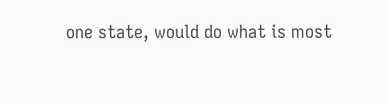one state, would do what is most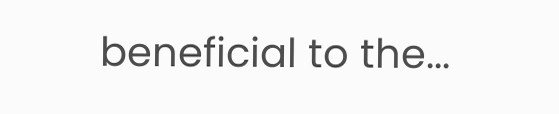beneficial to the...